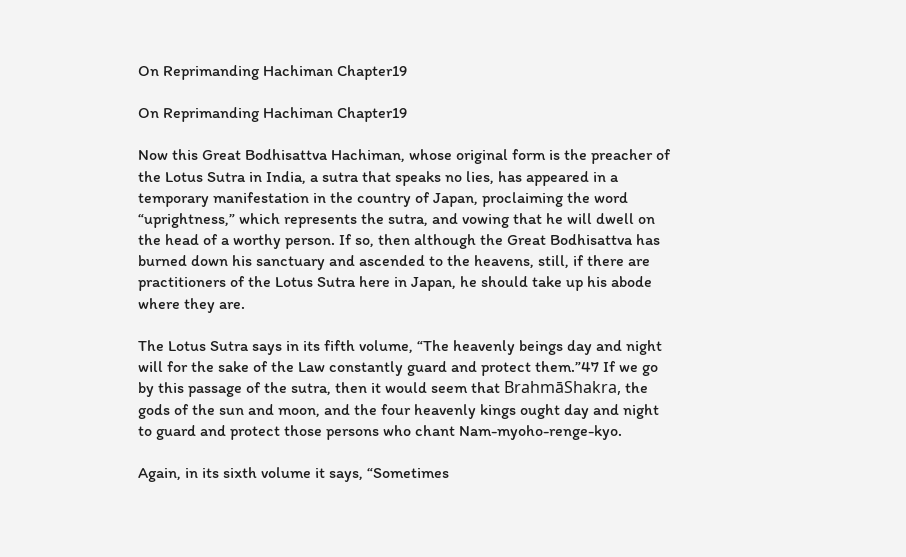On Reprimanding Hachiman Chapter19

On Reprimanding Hachiman Chapter19

Now this Great Bodhisattva Hachiman, whose original form is the preacher of the Lotus Sutra in India, a sutra that speaks no lies, has appeared in a temporary manifestation in the country of Japan, proclaiming the word “uprightness,” which represents the sutra, and vowing that he will dwell on the head of a worthy person. If so, then although the Great Bodhisattva has burned down his sanctuary and ascended to the heavens, still, if there are practitioners of the Lotus Sutra here in Japan, he should take up his abode where they are.

The Lotus Sutra says in its fifth volume, “The heavenly beings day and night will for the sake of the Law constantly guard and protect them.”47 If we go by this passage of the sutra, then it would seem that BrahmāShakra, the gods of the sun and moon, and the four heavenly kings ought day and night to guard and protect those persons who chant Nam-myoho-renge-kyo.

Again, in its sixth volume it says, “Sometimes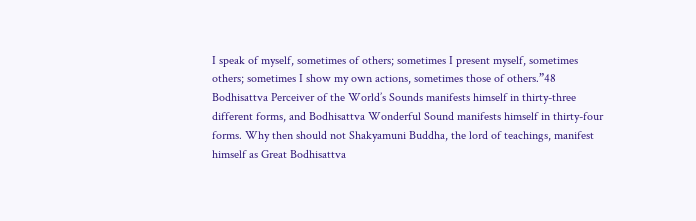I speak of myself, sometimes of others; sometimes I present myself, sometimes others; sometimes I show my own actions, sometimes those of others.”48 Bodhisattva Perceiver of the World’s Sounds manifests himself in thirty-three different forms, and Bodhisattva Wonderful Sound manifests himself in thirty-four forms. Why then should not Shakyamuni Buddha, the lord of teachings, manifest himself as Great Bodhisattva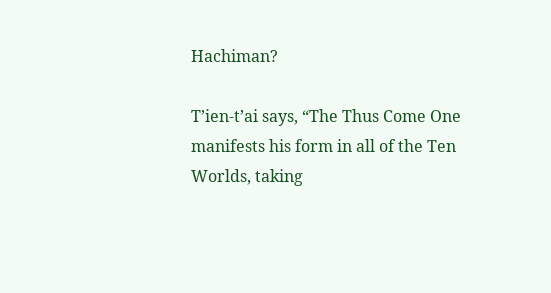Hachiman?

T’ien-t’ai says, “The Thus Come One manifests his form in all of the Ten Worlds, taking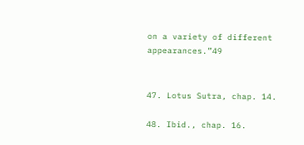on a variety of different appearances.”49


47. Lotus Sutra, chap. 14.

48. Ibid., chap. 16.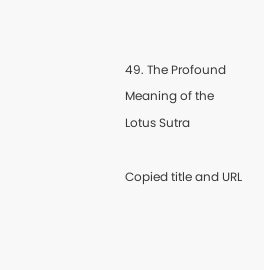49. The Profound Meaning of the Lotus Sutra

Copied title and URL